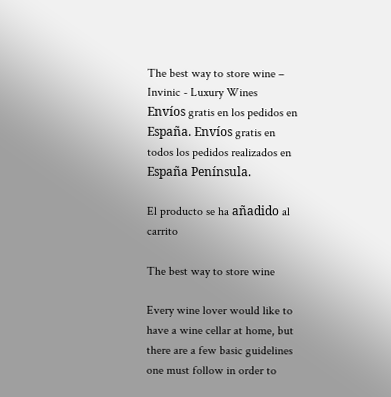The best way to store wine – Invinic - Luxury Wines
Envíos gratis en los pedidos en España. Envíos gratis en todos los pedidos realizados en España Península.

El producto se ha añadido al carrito

The best way to store wine

Every wine lover would like to have a wine cellar at home, but there are a few basic guidelines one must follow in order to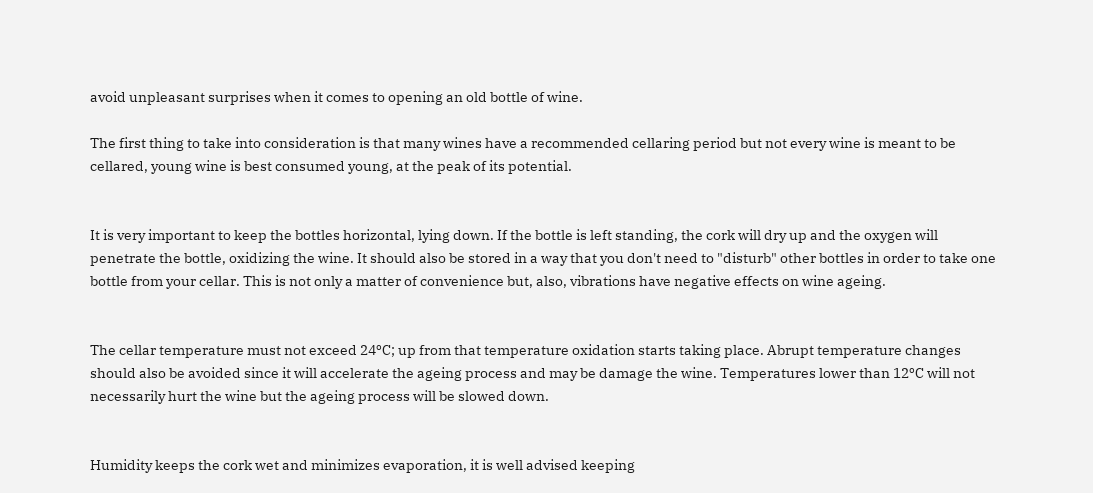avoid unpleasant surprises when it comes to opening an old bottle of wine.

The first thing to take into consideration is that many wines have a recommended cellaring period but not every wine is meant to be cellared, young wine is best consumed young, at the peak of its potential.


It is very important to keep the bottles horizontal, lying down. If the bottle is left standing, the cork will dry up and the oxygen will penetrate the bottle, oxidizing the wine. It should also be stored in a way that you don't need to "disturb" other bottles in order to take one bottle from your cellar. This is not only a matter of convenience but, also, vibrations have negative effects on wine ageing.


The cellar temperature must not exceed 24ºC; up from that temperature oxidation starts taking place. Abrupt temperature changes should also be avoided since it will accelerate the ageing process and may be damage the wine. Temperatures lower than 12ºC will not necessarily hurt the wine but the ageing process will be slowed down.


Humidity keeps the cork wet and minimizes evaporation, it is well advised keeping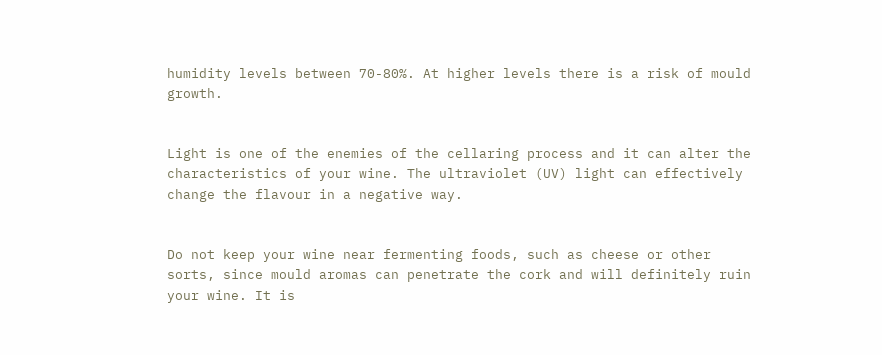humidity levels between 70-80%. At higher levels there is a risk of mould growth.


Light is one of the enemies of the cellaring process and it can alter the characteristics of your wine. The ultraviolet (UV) light can effectively change the flavour in a negative way.


Do not keep your wine near fermenting foods, such as cheese or other sorts, since mould aromas can penetrate the cork and will definitely ruin your wine. It is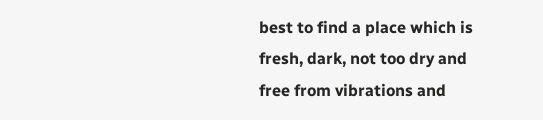best to find a place which is fresh, dark, not too dry and free from vibrations and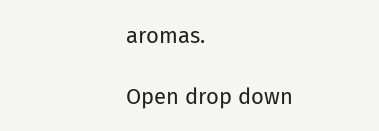aromas.

Open drop down